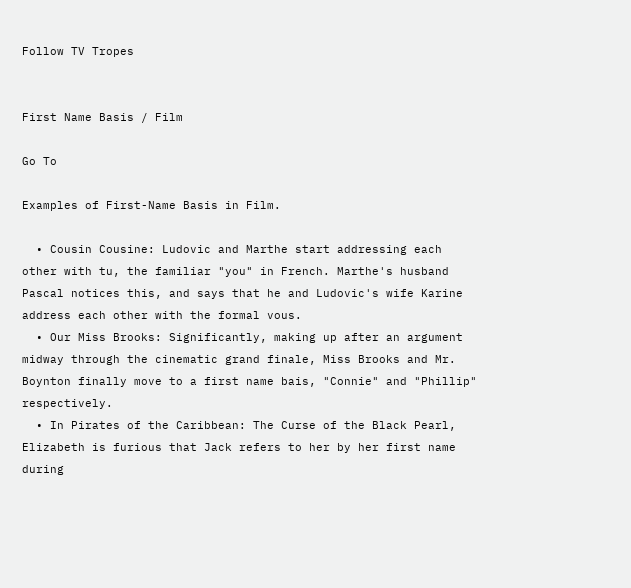Follow TV Tropes


First Name Basis / Film

Go To

Examples of First-Name Basis in Film.

  • Cousin Cousine: Ludovic and Marthe start addressing each other with tu, the familiar "you" in French. Marthe's husband Pascal notices this, and says that he and Ludovic's wife Karine address each other with the formal vous.
  • Our Miss Brooks: Significantly, making up after an argument midway through the cinematic grand finale, Miss Brooks and Mr. Boynton finally move to a first name bais, "Connie" and "Phillip" respectively.
  • In Pirates of the Caribbean: The Curse of the Black Pearl, Elizabeth is furious that Jack refers to her by her first name during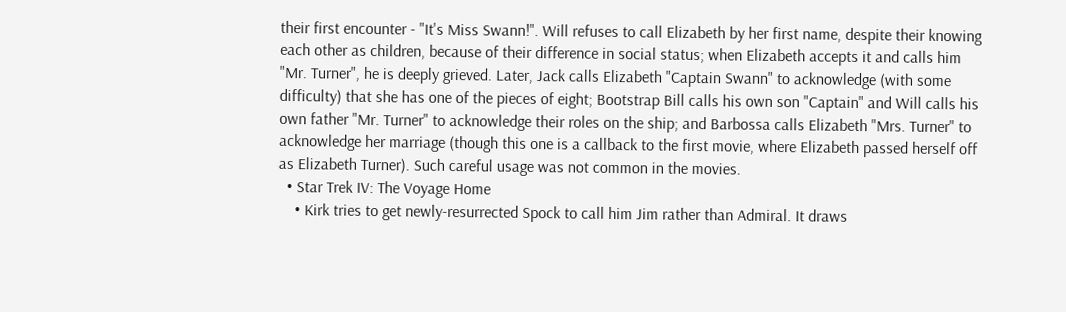their first encounter - "It's Miss Swann!". Will refuses to call Elizabeth by her first name, despite their knowing each other as children, because of their difference in social status; when Elizabeth accepts it and calls him "Mr. Turner", he is deeply grieved. Later, Jack calls Elizabeth "Captain Swann" to acknowledge (with some difficulty) that she has one of the pieces of eight; Bootstrap Bill calls his own son "Captain" and Will calls his own father "Mr. Turner" to acknowledge their roles on the ship; and Barbossa calls Elizabeth "Mrs. Turner" to acknowledge her marriage (though this one is a callback to the first movie, where Elizabeth passed herself off as Elizabeth Turner). Such careful usage was not common in the movies.
  • Star Trek IV: The Voyage Home
    • Kirk tries to get newly-resurrected Spock to call him Jim rather than Admiral. It draws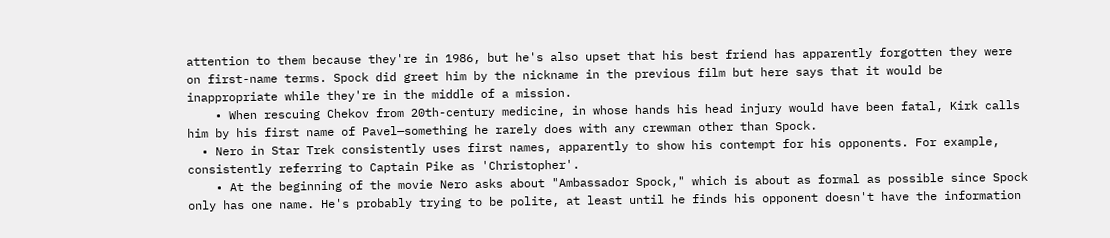attention to them because they're in 1986, but he's also upset that his best friend has apparently forgotten they were on first-name terms. Spock did greet him by the nickname in the previous film but here says that it would be inappropriate while they're in the middle of a mission.
    • When rescuing Chekov from 20th-century medicine, in whose hands his head injury would have been fatal, Kirk calls him by his first name of Pavel—something he rarely does with any crewman other than Spock.
  • Nero in Star Trek consistently uses first names, apparently to show his contempt for his opponents. For example, consistently referring to Captain Pike as 'Christopher'.
    • At the beginning of the movie Nero asks about "Ambassador Spock," which is about as formal as possible since Spock only has one name. He's probably trying to be polite, at least until he finds his opponent doesn't have the information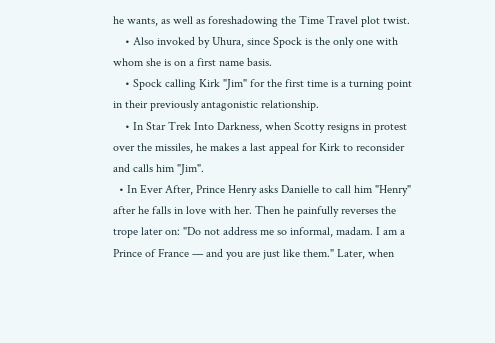he wants, as well as foreshadowing the Time Travel plot twist.
    • Also invoked by Uhura, since Spock is the only one with whom she is on a first name basis.
    • Spock calling Kirk "Jim" for the first time is a turning point in their previously antagonistic relationship.
    • In Star Trek Into Darkness, when Scotty resigns in protest over the missiles, he makes a last appeal for Kirk to reconsider and calls him "Jim".
  • In Ever After, Prince Henry asks Danielle to call him "Henry" after he falls in love with her. Then he painfully reverses the trope later on: "Do not address me so informal, madam. I am a Prince of France — and you are just like them." Later, when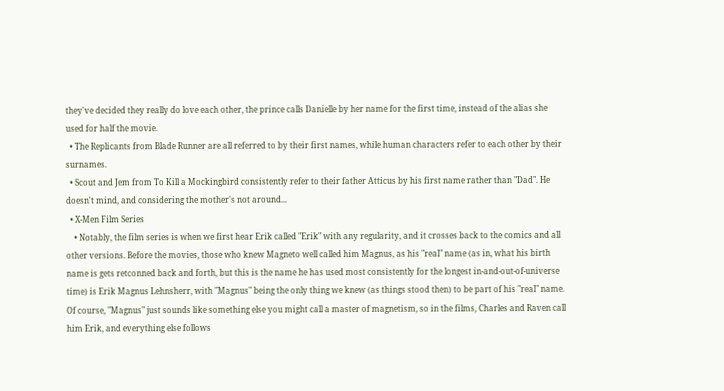they've decided they really do love each other, the prince calls Danielle by her name for the first time, instead of the alias she used for half the movie.
  • The Replicants from Blade Runner are all referred to by their first names, while human characters refer to each other by their surnames.
  • Scout and Jem from To Kill a Mockingbird consistently refer to their father Atticus by his first name rather than "Dad". He doesn't mind, and considering the mother's not around...
  • X-Men Film Series
    • Notably, the film series is when we first hear Erik called "Erik" with any regularity, and it crosses back to the comics and all other versions. Before the movies, those who knew Magneto well called him Magnus, as his "real" name (as in, what his birth name is gets retconned back and forth, but this is the name he has used most consistently for the longest in-and-out-of-universe time) is Erik Magnus Lehnsherr, with "Magnus" being the only thing we knew (as things stood then) to be part of his "real" name. Of course, "Magnus" just sounds like something else you might call a master of magnetism, so in the films, Charles and Raven call him Erik, and everything else follows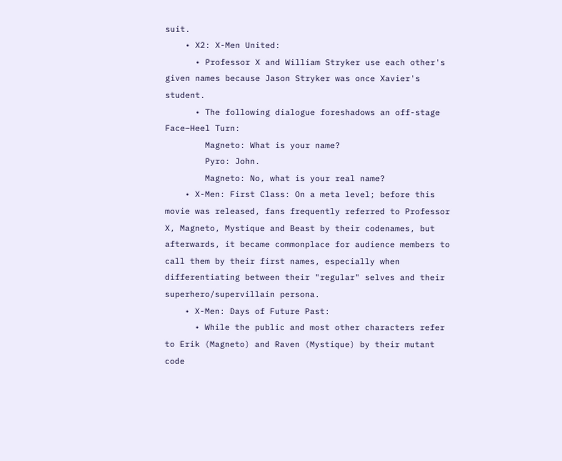suit.
    • X2: X-Men United:
      • Professor X and William Stryker use each other's given names because Jason Stryker was once Xavier's student.
      • The following dialogue foreshadows an off-stage Face–Heel Turn:
        Magneto: What is your name?
        Pyro: John.
        Magneto: No, what is your real name?
    • X-Men: First Class: On a meta level; before this movie was released, fans frequently referred to Professor X, Magneto, Mystique and Beast by their codenames, but afterwards, it became commonplace for audience members to call them by their first names, especially when differentiating between their "regular" selves and their superhero/supervillain persona.
    • X-Men: Days of Future Past:
      • While the public and most other characters refer to Erik (Magneto) and Raven (Mystique) by their mutant code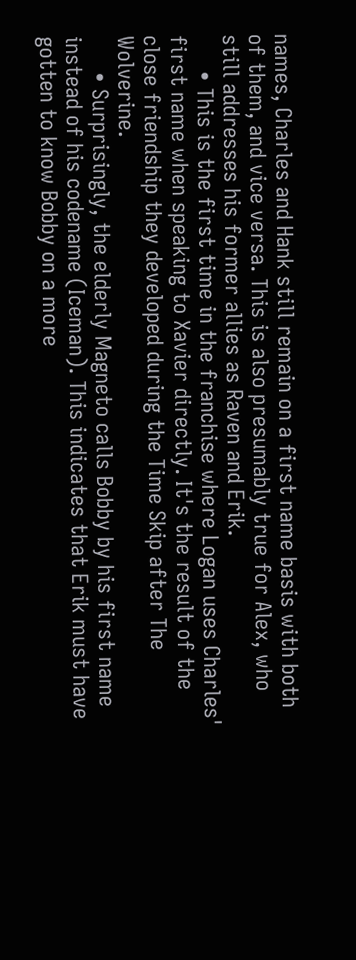names, Charles and Hank still remain on a first name basis with both of them, and vice versa. This is also presumably true for Alex, who still addresses his former allies as Raven and Erik.
      • This is the first time in the franchise where Logan uses Charles' first name when speaking to Xavier directly. It's the result of the close friendship they developed during the Time Skip after The Wolverine.
      • Surprisingly, the elderly Magneto calls Bobby by his first name instead of his codename (Iceman). This indicates that Erik must have gotten to know Bobby on a more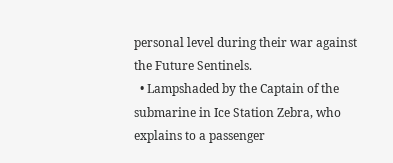personal level during their war against the Future Sentinels.
  • Lampshaded by the Captain of the submarine in Ice Station Zebra, who explains to a passenger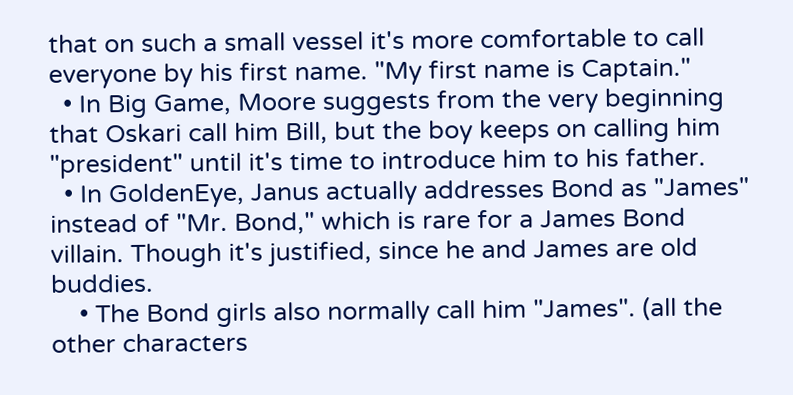that on such a small vessel it's more comfortable to call everyone by his first name. "My first name is Captain."
  • In Big Game, Moore suggests from the very beginning that Oskari call him Bill, but the boy keeps on calling him "president" until it's time to introduce him to his father.
  • In GoldenEye, Janus actually addresses Bond as "James" instead of "Mr. Bond," which is rare for a James Bond villain. Though it's justified, since he and James are old buddies.
    • The Bond girls also normally call him "James". (all the other characters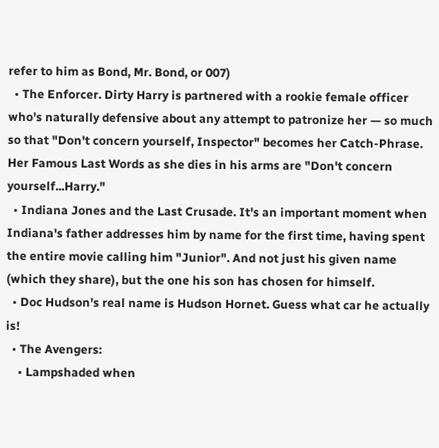refer to him as Bond, Mr. Bond, or 007)
  • The Enforcer. Dirty Harry is partnered with a rookie female officer who's naturally defensive about any attempt to patronize her — so much so that "Don't concern yourself, Inspector" becomes her Catch-Phrase. Her Famous Last Words as she dies in his arms are "Don't concern yourself...Harry."
  • Indiana Jones and the Last Crusade. It's an important moment when Indiana's father addresses him by name for the first time, having spent the entire movie calling him "Junior". And not just his given name (which they share), but the one his son has chosen for himself.
  • Doc Hudson's real name is Hudson Hornet. Guess what car he actually is!
  • The Avengers:
    • Lampshaded when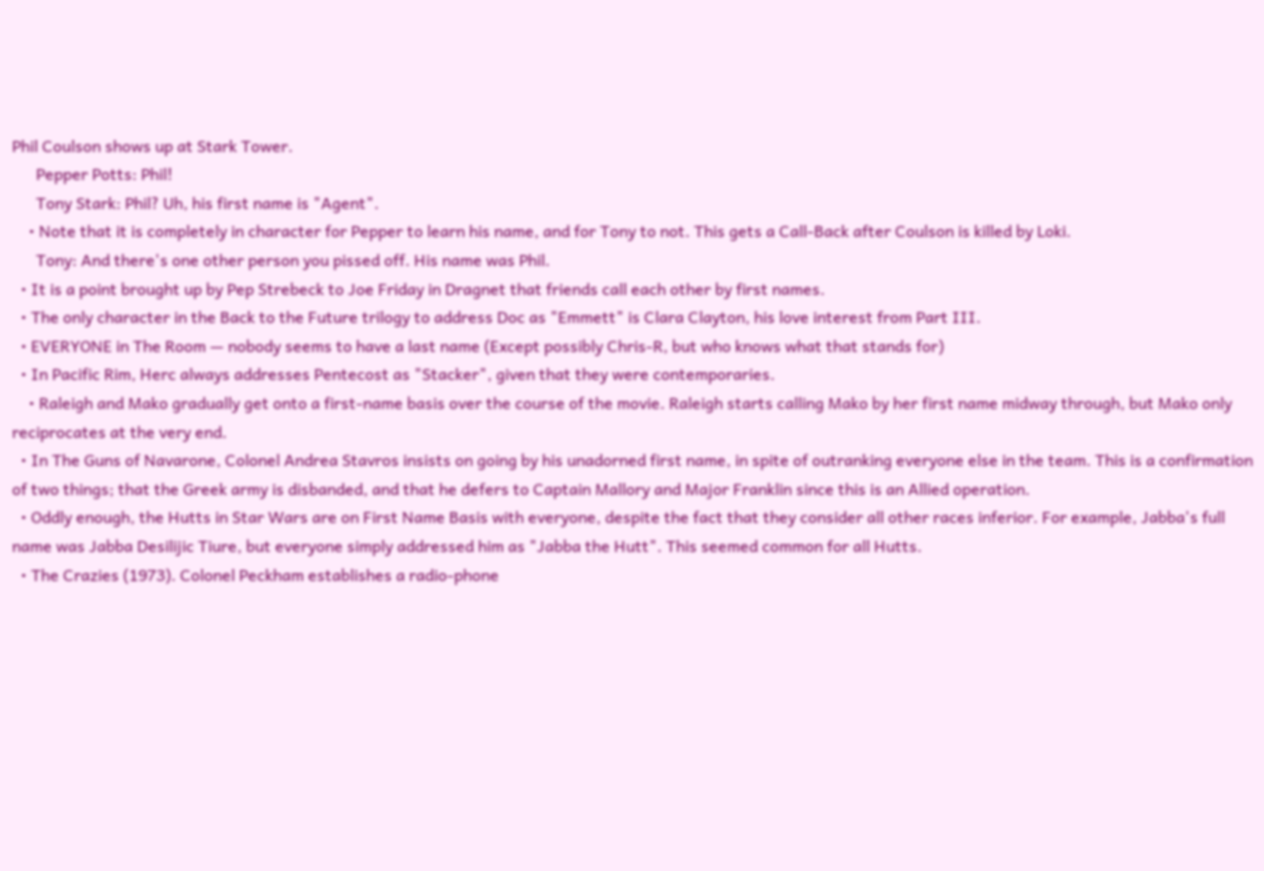Phil Coulson shows up at Stark Tower.
      Pepper Potts: Phil!
      Tony Stark: Phil? Uh, his first name is "Agent".
    • Note that it is completely in character for Pepper to learn his name, and for Tony to not. This gets a Call-Back after Coulson is killed by Loki.
      Tony: And there's one other person you pissed off. His name was Phil.
  • It is a point brought up by Pep Strebeck to Joe Friday in Dragnet that friends call each other by first names.
  • The only character in the Back to the Future trilogy to address Doc as "Emmett" is Clara Clayton, his love interest from Part III.
  • EVERYONE in The Room — nobody seems to have a last name (Except possibly Chris-R, but who knows what that stands for)
  • In Pacific Rim, Herc always addresses Pentecost as "Stacker", given that they were contemporaries.
    • Raleigh and Mako gradually get onto a first-name basis over the course of the movie. Raleigh starts calling Mako by her first name midway through, but Mako only reciprocates at the very end.
  • In The Guns of Navarone, Colonel Andrea Stavros insists on going by his unadorned first name, in spite of outranking everyone else in the team. This is a confirmation of two things; that the Greek army is disbanded, and that he defers to Captain Mallory and Major Franklin since this is an Allied operation.
  • Oddly enough, the Hutts in Star Wars are on First Name Basis with everyone, despite the fact that they consider all other races inferior. For example, Jabba's full name was Jabba Desilijic Tiure, but everyone simply addressed him as "Jabba the Hutt". This seemed common for all Hutts.
  • The Crazies (1973). Colonel Peckham establishes a radio-phone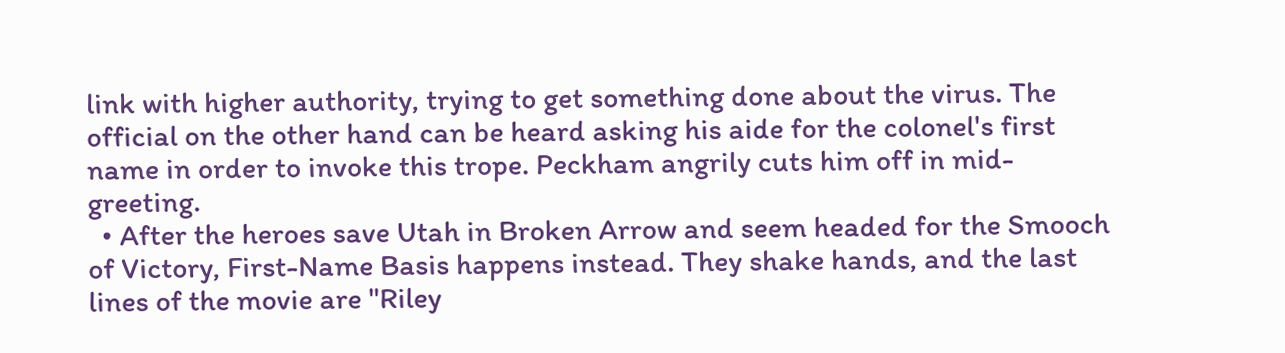link with higher authority, trying to get something done about the virus. The official on the other hand can be heard asking his aide for the colonel's first name in order to invoke this trope. Peckham angrily cuts him off in mid-greeting.
  • After the heroes save Utah in Broken Arrow and seem headed for the Smooch of Victory, First-Name Basis happens instead. They shake hands, and the last lines of the movie are "Riley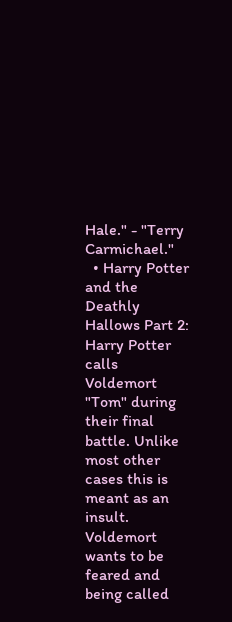Hale." - "Terry Carmichael."
  • Harry Potter and the Deathly Hallows Part 2: Harry Potter calls Voldemort "Tom" during their final battle. Unlike most other cases this is meant as an insult. Voldemort wants to be feared and being called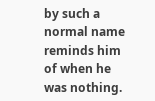by such a normal name reminds him of when he was nothing.